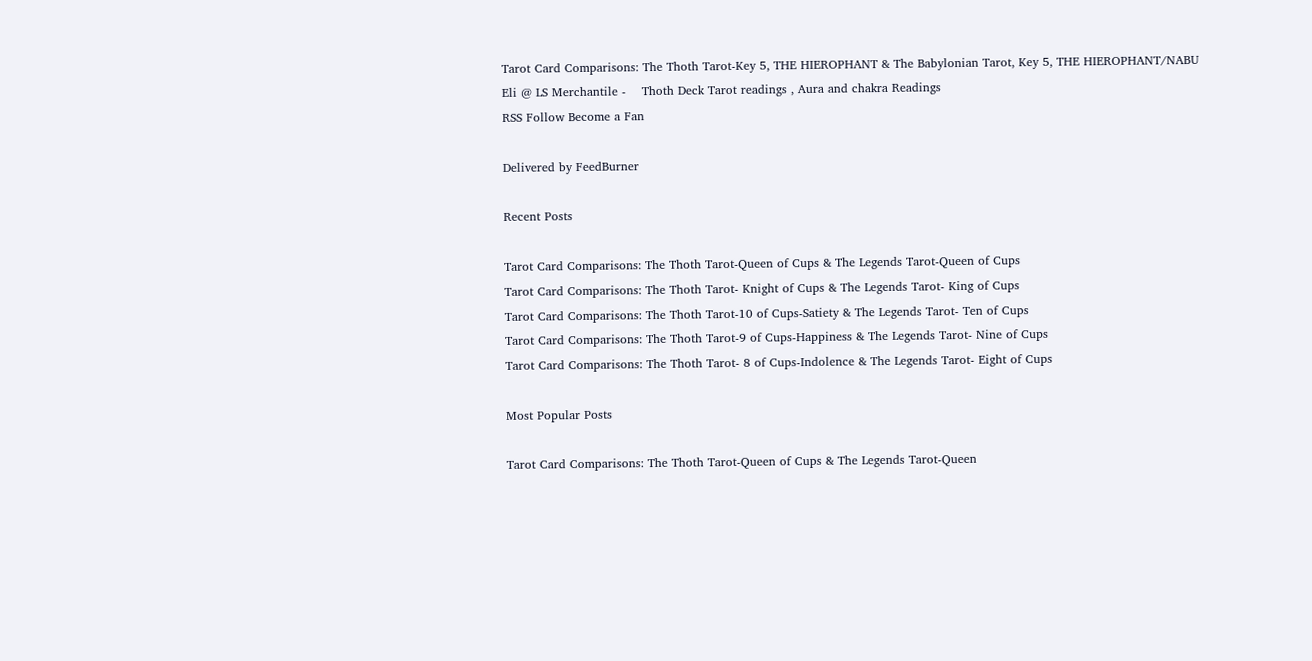Tarot Card Comparisons: The Thoth Tarot-Key 5, THE HIEROPHANT & The Babylonian Tarot, Key 5, THE HIEROPHANT/NABU
Eli @ LS Merchantile -    Thoth Deck Tarot readings , Aura and chakra Readings
RSS Follow Become a Fan

Delivered by FeedBurner

Recent Posts

Tarot Card Comparisons: The Thoth Tarot-Queen of Cups & The Legends Tarot-Queen of Cups
Tarot Card Comparisons: The Thoth Tarot- Knight of Cups & The Legends Tarot- King of Cups
Tarot Card Comparisons: The Thoth Tarot-10 of Cups-Satiety & The Legends Tarot- Ten of Cups
Tarot Card Comparisons: The Thoth Tarot-9 of Cups-Happiness & The Legends Tarot- Nine of Cups
Tarot Card Comparisons: The Thoth Tarot- 8 of Cups-Indolence & The Legends Tarot- Eight of Cups

Most Popular Posts

Tarot Card Comparisons: The Thoth Tarot-Queen of Cups & The Legends Tarot-Queen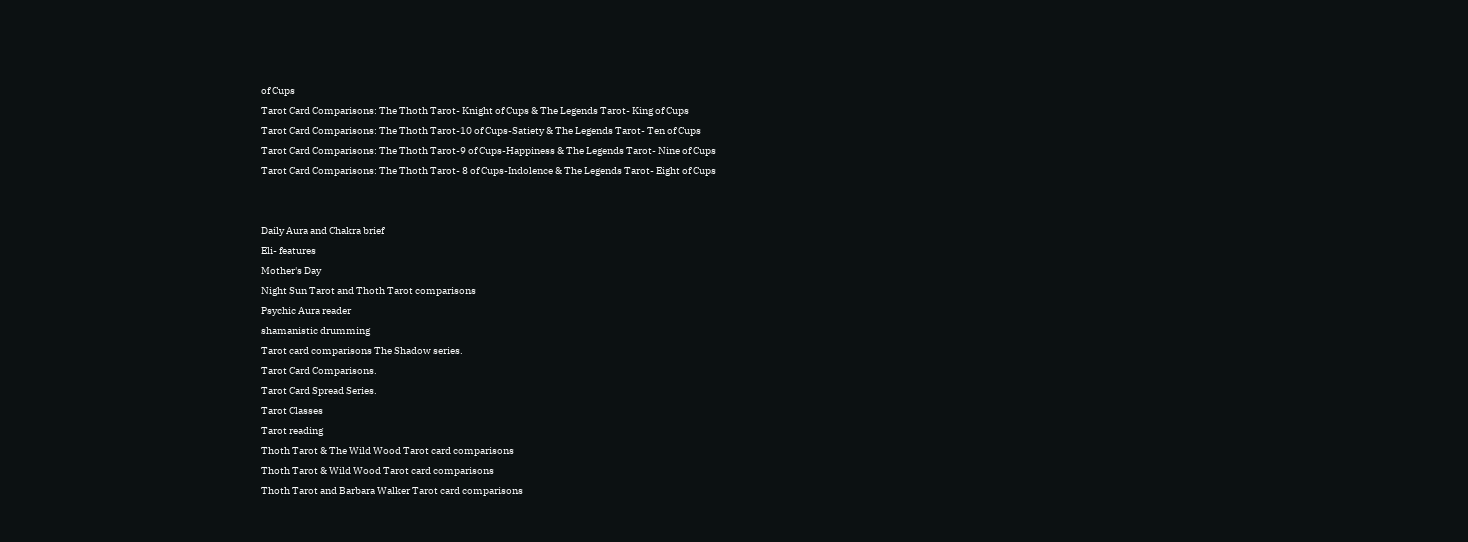of Cups
Tarot Card Comparisons: The Thoth Tarot- Knight of Cups & The Legends Tarot- King of Cups
Tarot Card Comparisons: The Thoth Tarot-10 of Cups-Satiety & The Legends Tarot- Ten of Cups
Tarot Card Comparisons: The Thoth Tarot-9 of Cups-Happiness & The Legends Tarot- Nine of Cups
Tarot Card Comparisons: The Thoth Tarot- 8 of Cups-Indolence & The Legends Tarot- Eight of Cups


Daily Aura and Chakra brief
Eli- features
Mother's Day
Night Sun Tarot and Thoth Tarot comparisons
Psychic Aura reader
shamanistic drumming
Tarot card comparisons The Shadow series.
Tarot Card Comparisons.
Tarot Card Spread Series.
Tarot Classes
Tarot reading
Thoth Tarot & The Wild Wood Tarot card comparisons
Thoth Tarot & Wild Wood Tarot card comparisons
Thoth Tarot and Barbara Walker Tarot card comparisons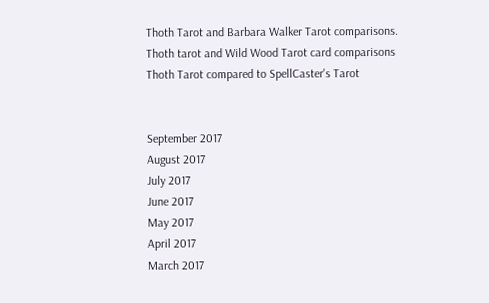Thoth Tarot and Barbara Walker Tarot comparisons.
Thoth tarot and Wild Wood Tarot card comparisons
Thoth Tarot compared to SpellCaster's Tarot


September 2017
August 2017
July 2017
June 2017
May 2017
April 2017
March 2017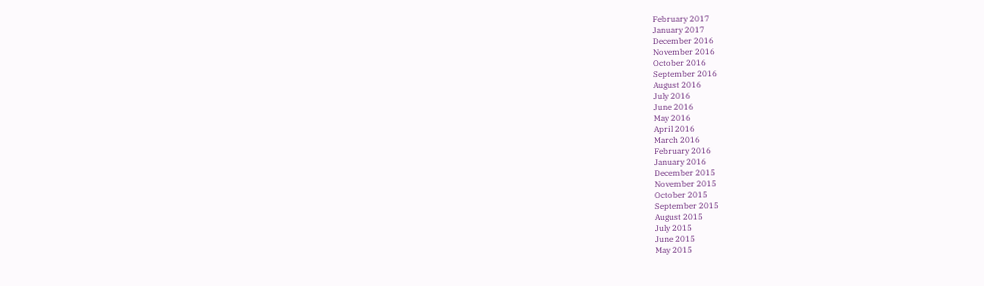February 2017
January 2017
December 2016
November 2016
October 2016
September 2016
August 2016
July 2016
June 2016
May 2016
April 2016
March 2016
February 2016
January 2016
December 2015
November 2015
October 2015
September 2015
August 2015
July 2015
June 2015
May 2015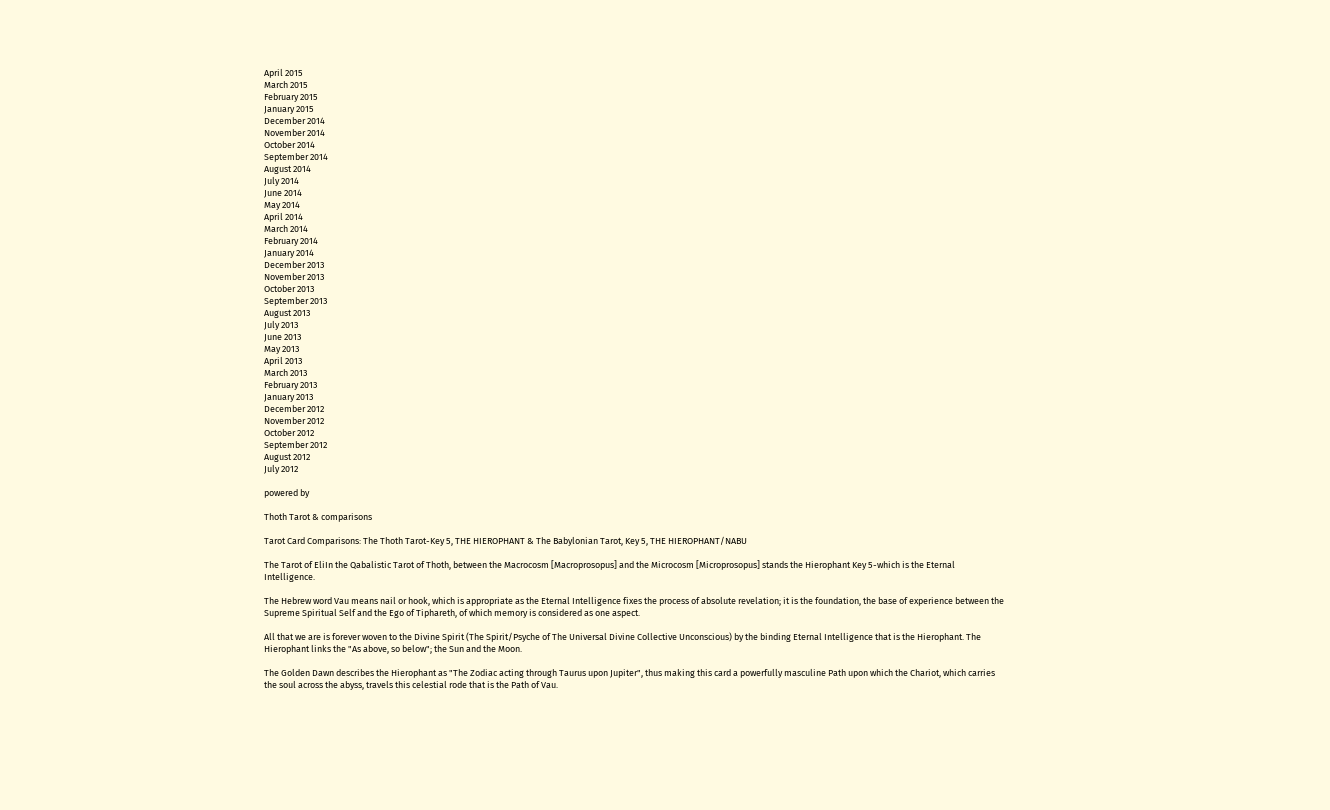April 2015
March 2015
February 2015
January 2015
December 2014
November 2014
October 2014
September 2014
August 2014
July 2014
June 2014
May 2014
April 2014
March 2014
February 2014
January 2014
December 2013
November 2013
October 2013
September 2013
August 2013
July 2013
June 2013
May 2013
April 2013
March 2013
February 2013
January 2013
December 2012
November 2012
October 2012
September 2012
August 2012
July 2012

powered by

Thoth Tarot & comparisons

Tarot Card Comparisons: The Thoth Tarot-Key 5, THE HIEROPHANT & The Babylonian Tarot, Key 5, THE HIEROPHANT/NABU

The Tarot of EliIn the Qabalistic Tarot of Thoth, between the Macrocosm [Macroprosopus] and the Microcosm [Microprosopus] stands the Hierophant Key 5-which is the Eternal Intelligence.

The Hebrew word Vau means nail or hook, which is appropriate as the Eternal Intelligence fixes the process of absolute revelation; it is the foundation, the base of experience between the Supreme Spiritual Self and the Ego of Tiphareth, of which memory is considered as one aspect.

All that we are is forever woven to the Divine Spirit (The Spirit/Psyche of The Universal Divine Collective Unconscious) by the binding Eternal Intelligence that is the Hierophant. The Hierophant links the "As above, so below"; the Sun and the Moon.

The Golden Dawn describes the Hierophant as "The Zodiac acting through Taurus upon Jupiter", thus making this card a powerfully masculine Path upon which the Chariot, which carries the soul across the abyss, travels this celestial rode that is the Path of Vau.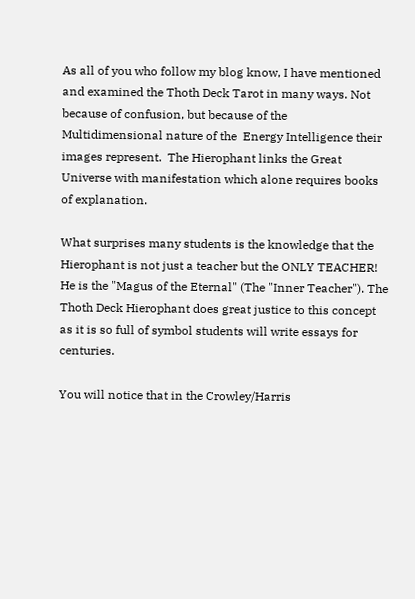As all of you who follow my blog know, I have mentioned and examined the Thoth Deck Tarot in many ways. Not because of confusion, but because of the Multidimensional nature of the  Energy Intelligence their images represent.  The Hierophant links the Great Universe with manifestation which alone requires books of explanation.

What surprises many students is the knowledge that the Hierophant is not just a teacher but the ONLY TEACHER! He is the "Magus of the Eternal" (The "Inner Teacher"). The Thoth Deck Hierophant does great justice to this concept as it is so full of symbol students will write essays for centuries.

You will notice that in the Crowley/Harris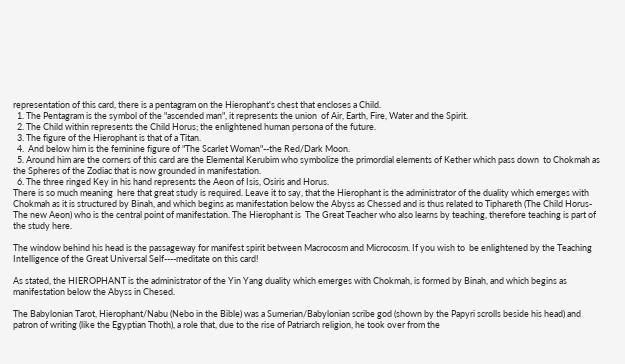representation of this card, there is a pentagram on the Hierophant's chest that encloses a Child.
  1. The Pentagram is the symbol of the "ascended man", it represents the union  of Air, Earth, Fire, Water and the Spirit.
  2. The Child within represents the Child Horus; the enlightened human persona of the future.
  3. The figure of the Hierophant is that of a Titan.
  4.  And below him is the feminine figure of "The Scarlet Woman"--the Red/Dark Moon.
  5. Around him are the corners of this card are the Elemental Kerubim who symbolize the primordial elements of Kether which pass down  to Chokmah as the Spheres of the Zodiac that is now grounded in manifestation.
  6. The three ringed Key in his hand represents the Aeon of Isis, Osiris and Horus.
There is so much meaning  here that great study is required. Leave it to say, that the Hierophant is the administrator of the duality which emerges with Chokmah as it is structured by Binah, and which begins as manifestation below the Abyss as Chessed and is thus related to Tiphareth (The Child Horus- The new Aeon) who is the central point of manifestation. The Hierophant is  The Great Teacher who also learns by teaching, therefore teaching is part of the study here.

The window behind his head is the passageway for manifest spirit between Macrocosm and Microcosm. If you wish to  be enlightened by the Teaching Intelligence of the Great Universal Self----meditate on this card!

As stated, the HIEROPHANT is the administrator of the Yin Yang duality which emerges with Chokmah, is formed by Binah, and which begins as manifestation below the Abyss in Chesed.

The Babylonian Tarot, Hierophant/Nabu (Nebo in the Bible) was a Sumerian/Babylonian scribe god (shown by the Papyri scrolls beside his head) and patron of writing (like the Egyptian Thoth), a role that, due to the rise of Patriarch religion, he took over from the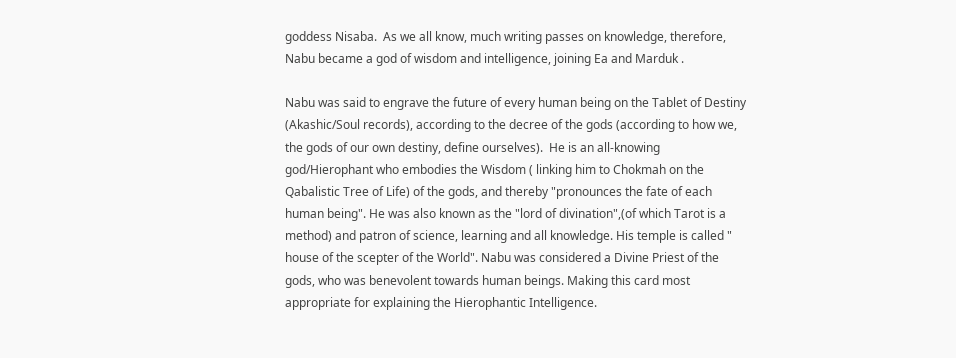goddess Nisaba.  As we all know, much writing passes on knowledge, therefore, Nabu became a god of wisdom and intelligence, joining Ea and Marduk .

Nabu was said to engrave the future of every human being on the Tablet of Destiny (Akashic/Soul records), according to the decree of the gods (according to how we, the gods of our own destiny, define ourselves).  He is an all-knowing god/Hierophant who embodies the Wisdom ( linking him to Chokmah on the Qabalistic Tree of Life) of the gods, and thereby "pronounces the fate of each human being". He was also known as the "lord of divination",(of which Tarot is a method) and patron of science, learning and all knowledge. His temple is called " house of the scepter of the World". Nabu was considered a Divine Priest of the gods, who was benevolent towards human beings. Making this card most appropriate for explaining the Hierophantic Intelligence.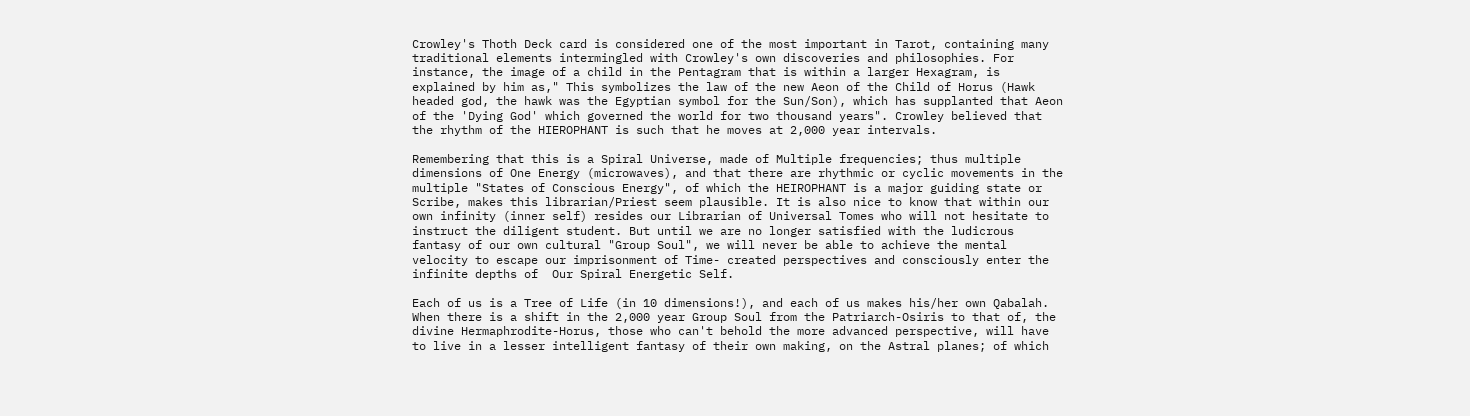Crowley's Thoth Deck card is considered one of the most important in Tarot, containing many traditional elements intermingled with Crowley's own discoveries and philosophies. For instance, the image of a child in the Pentagram that is within a larger Hexagram, is explained by him as," This symbolizes the law of the new Aeon of the Child of Horus (Hawk headed god, the hawk was the Egyptian symbol for the Sun/Son), which has supplanted that Aeon of the 'Dying God' which governed the world for two thousand years". Crowley believed that the rhythm of the HIEROPHANT is such that he moves at 2,000 year intervals.

Remembering that this is a Spiral Universe, made of Multiple frequencies; thus multiple dimensions of One Energy (microwaves), and that there are rhythmic or cyclic movements in the multiple "States of Conscious Energy", of which the HEIROPHANT is a major guiding state or Scribe, makes this librarian/Priest seem plausible. It is also nice to know that within our own infinity (inner self) resides our Librarian of Universal Tomes who will not hesitate to instruct the diligent student. But until we are no longer satisfied with the ludicrous fantasy of our own cultural "Group Soul", we will never be able to achieve the mental velocity to escape our imprisonment of Time- created perspectives and consciously enter the infinite depths of  Our Spiral Energetic Self.

Each of us is a Tree of Life (in 10 dimensions!), and each of us makes his/her own Qabalah. When there is a shift in the 2,000 year Group Soul from the Patriarch-Osiris to that of, the divine Hermaphrodite-Horus, those who can't behold the more advanced perspective, will have to live in a lesser intelligent fantasy of their own making, on the Astral planes; of which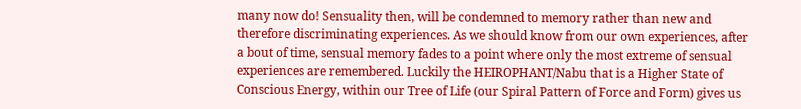many now do! Sensuality then, will be condemned to memory rather than new and therefore discriminating experiences. As we should know from our own experiences, after a bout of time, sensual memory fades to a point where only the most extreme of sensual experiences are remembered. Luckily the HEIROPHANT/Nabu that is a Higher State of Conscious Energy, within our Tree of Life (our Spiral Pattern of Force and Form) gives us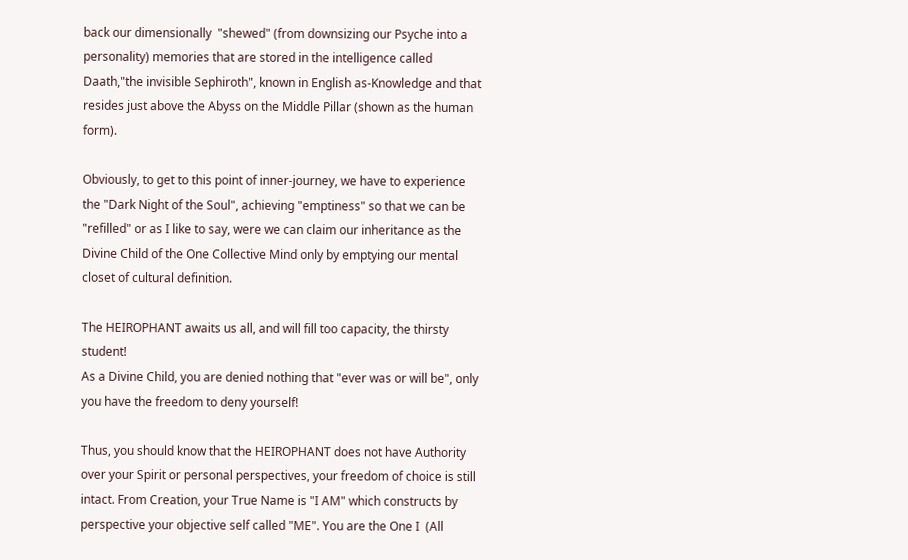back our dimensionally  "shewed" (from downsizing our Psyche into a personality) memories that are stored in the intelligence called Daath,"the invisible Sephiroth", known in English as-Knowledge and that resides just above the Abyss on the Middle Pillar (shown as the human form).

Obviously, to get to this point of inner-journey, we have to experience the "Dark Night of the Soul", achieving "emptiness" so that we can be "refilled" or as I like to say, were we can claim our inheritance as the Divine Child of the One Collective Mind only by emptying our mental closet of cultural definition.

The HEIROPHANT awaits us all, and will fill too capacity, the thirsty student!
As a Divine Child, you are denied nothing that "ever was or will be", only you have the freedom to deny yourself!

Thus, you should know that the HEIROPHANT does not have Authority over your Spirit or personal perspectives, your freedom of choice is still intact. From Creation, your True Name is "I AM" which constructs by perspective your objective self called "ME". You are the One I  (All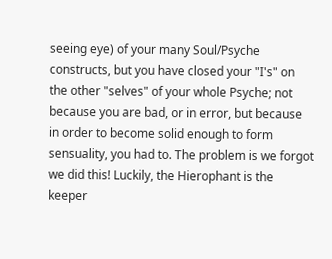seeing eye) of your many Soul/Psyche constructs, but you have closed your "I's" on the other "selves" of your whole Psyche; not because you are bad, or in error, but because in order to become solid enough to form sensuality, you had to. The problem is we forgot we did this! Luckily, the Hierophant is the keeper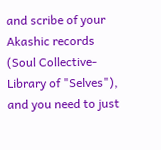and scribe of your Akashic records (Soul Collective-Library of "Selves"), and you need to just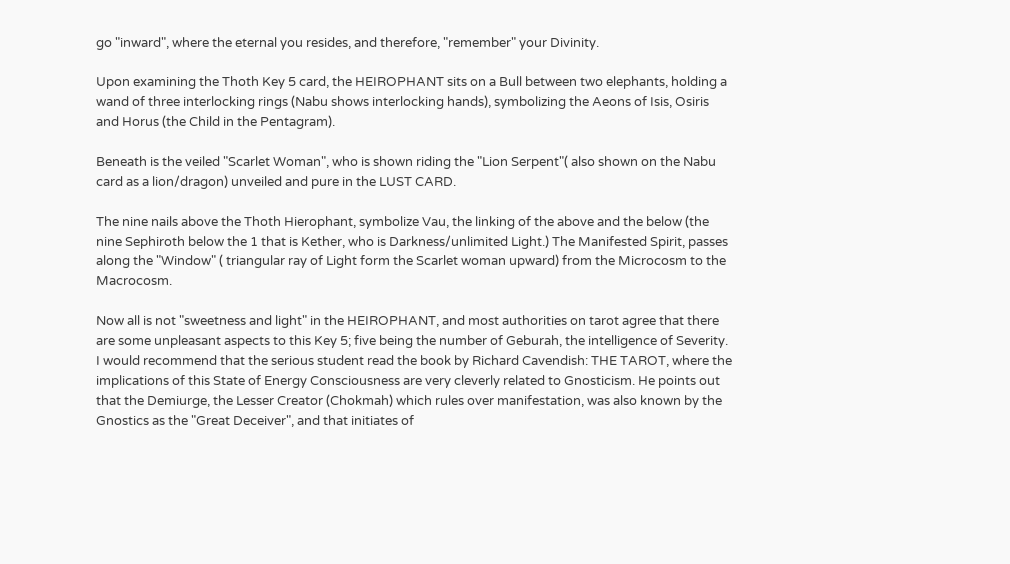go "inward", where the eternal you resides, and therefore, "remember" your Divinity.

Upon examining the Thoth Key 5 card, the HEIROPHANT sits on a Bull between two elephants, holding a wand of three interlocking rings (Nabu shows interlocking hands), symbolizing the Aeons of Isis, Osiris and Horus (the Child in the Pentagram).

Beneath is the veiled "Scarlet Woman", who is shown riding the "Lion Serpent"( also shown on the Nabu card as a lion/dragon) unveiled and pure in the LUST CARD.

The nine nails above the Thoth Hierophant, symbolize Vau, the linking of the above and the below (the nine Sephiroth below the 1 that is Kether, who is Darkness/unlimited Light.) The Manifested Spirit, passes along the "Window" ( triangular ray of Light form the Scarlet woman upward) from the Microcosm to the Macrocosm.

Now all is not "sweetness and light" in the HEIROPHANT, and most authorities on tarot agree that there are some unpleasant aspects to this Key 5; five being the number of Geburah, the intelligence of Severity. I would recommend that the serious student read the book by Richard Cavendish: THE TAROT, where the implications of this State of Energy Consciousness are very cleverly related to Gnosticism. He points out that the Demiurge, the Lesser Creator (Chokmah) which rules over manifestation, was also known by the Gnostics as the "Great Deceiver", and that initiates of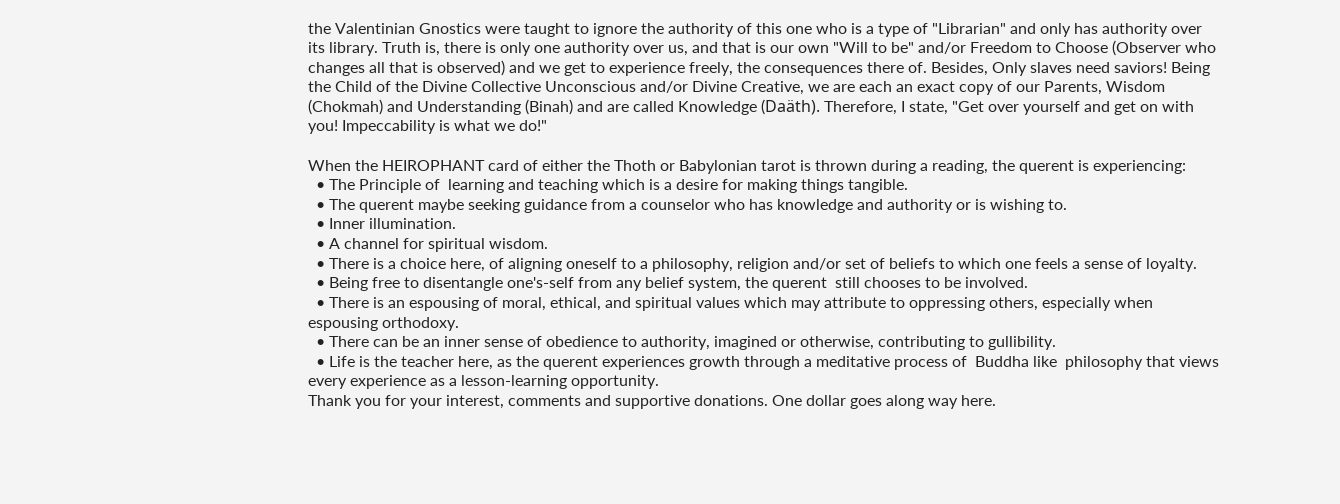the Valentinian Gnostics were taught to ignore the authority of this one who is a type of "Librarian" and only has authority over its library. Truth is, there is only one authority over us, and that is our own "Will to be" and/or Freedom to Choose (Observer who changes all that is observed) and we get to experience freely, the consequences there of. Besides, Only slaves need saviors! Being the Child of the Divine Collective Unconscious and/or Divine Creative, we are each an exact copy of our Parents, Wisdom (Chokmah) and Understanding (Binah) and are called Knowledge (Daäth). Therefore, I state, "Get over yourself and get on with you! Impeccability is what we do!"

When the HEIROPHANT card of either the Thoth or Babylonian tarot is thrown during a reading, the querent is experiencing:
  • The Principle of  learning and teaching which is a desire for making things tangible.
  • The querent maybe seeking guidance from a counselor who has knowledge and authority or is wishing to.
  • Inner illumination.
  • A channel for spiritual wisdom.
  • There is a choice here, of aligning oneself to a philosophy, religion and/or set of beliefs to which one feels a sense of loyalty.
  • Being free to disentangle one's-self from any belief system, the querent  still chooses to be involved.
  • There is an espousing of moral, ethical, and spiritual values which may attribute to oppressing others, especially when espousing orthodoxy.
  • There can be an inner sense of obedience to authority, imagined or otherwise, contributing to gullibility.
  • Life is the teacher here, as the querent experiences growth through a meditative process of  Buddha like  philosophy that views every experience as a lesson-learning opportunity.
Thank you for your interest, comments and supportive donations. One dollar goes along way here.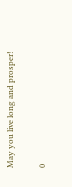May you live long and prosper!

0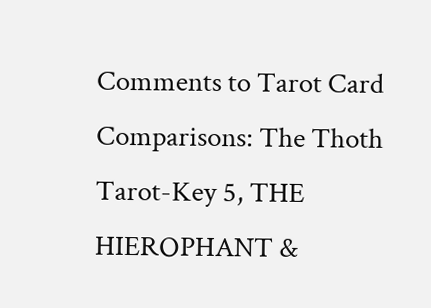Comments to Tarot Card Comparisons: The Thoth Tarot-Key 5, THE HIEROPHANT &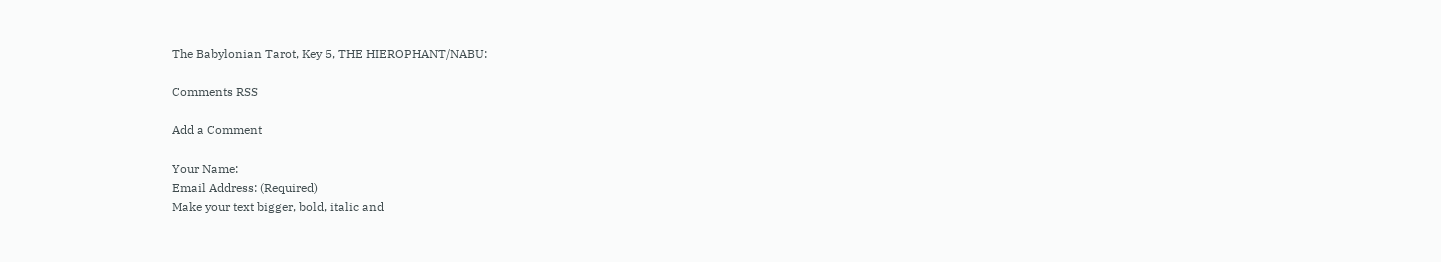The Babylonian Tarot, Key 5, THE HIEROPHANT/NABU:

Comments RSS

Add a Comment

Your Name:
Email Address: (Required)
Make your text bigger, bold, italic and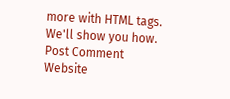more with HTML tags. We'll show you how.
Post Comment
Website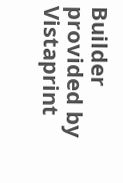Builder provided by  Vistaprint